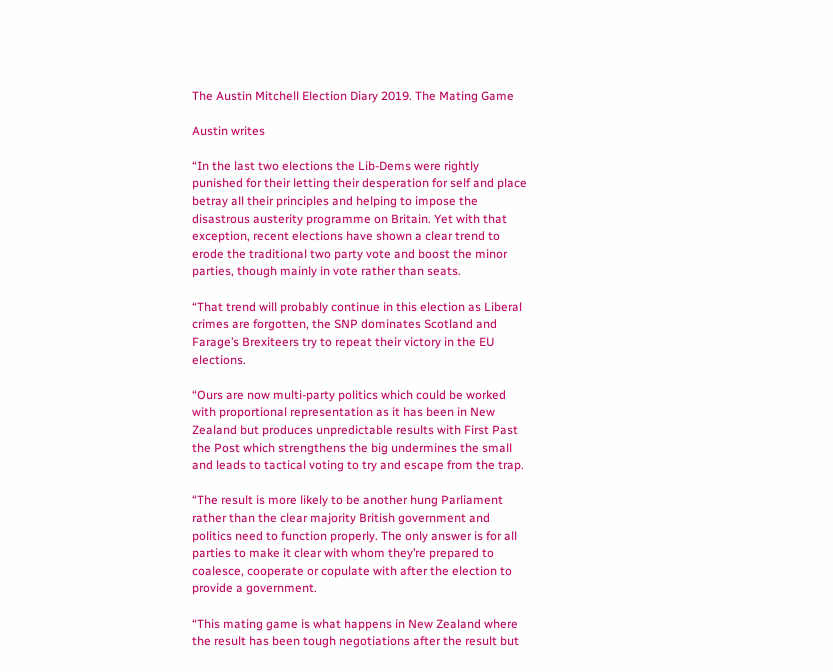The Austin Mitchell Election Diary 2019. The Mating Game

Austin writes

“In the last two elections the Lib-Dems were rightly punished for their letting their desperation for self and place betray all their principles and helping to impose the disastrous austerity programme on Britain. Yet with that exception, recent elections have shown a clear trend to erode the traditional two party vote and boost the minor parties, though mainly in vote rather than seats.

“That trend will probably continue in this election as Liberal crimes are forgotten, the SNP dominates Scotland and Farage’s Brexiteers try to repeat their victory in the EU elections.

“Ours are now multi-party politics which could be worked with proportional representation as it has been in New Zealand but produces unpredictable results with First Past the Post which strengthens the big undermines the small and leads to tactical voting to try and escape from the trap.

“The result is more likely to be another hung Parliament rather than the clear majority British government and politics need to function properly. The only answer is for all parties to make it clear with whom they’re prepared to coalesce, cooperate or copulate with after the election to provide a government.

“This mating game is what happens in New Zealand where the result has been tough negotiations after the result but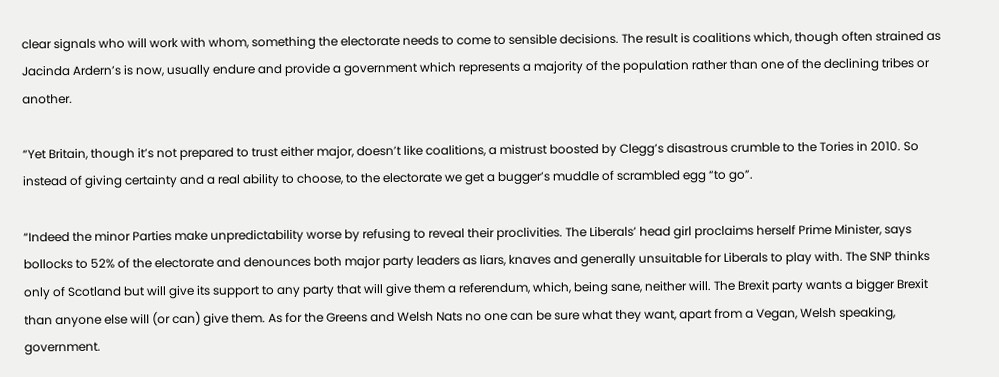clear signals who will work with whom, something the electorate needs to come to sensible decisions. The result is coalitions which, though often strained as Jacinda Ardern’s is now, usually endure and provide a government which represents a majority of the population rather than one of the declining tribes or another.

“Yet Britain, though it’s not prepared to trust either major, doesn’t like coalitions, a mistrust boosted by Clegg’s disastrous crumble to the Tories in 2010. So instead of giving certainty and a real ability to choose, to the electorate we get a bugger’s muddle of scrambled egg “to go”.

“Indeed the minor Parties make unpredictability worse by refusing to reveal their proclivities. The Liberals’ head girl proclaims herself Prime Minister, says bollocks to 52% of the electorate and denounces both major party leaders as liars, knaves and generally unsuitable for Liberals to play with. The SNP thinks only of Scotland but will give its support to any party that will give them a referendum, which, being sane, neither will. The Brexit party wants a bigger Brexit than anyone else will (or can) give them. As for the Greens and Welsh Nats no one can be sure what they want, apart from a Vegan, Welsh speaking, government.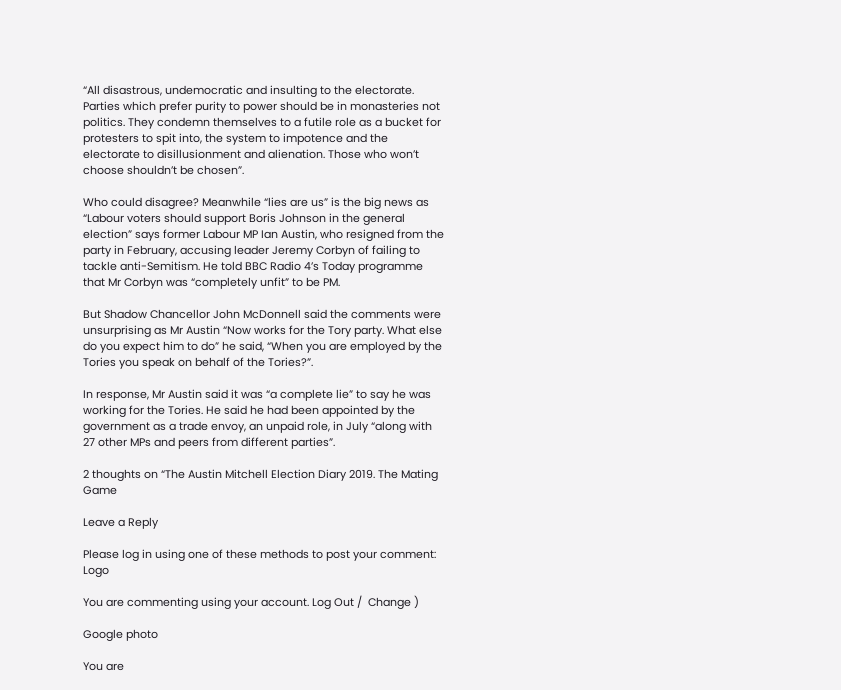“All disastrous, undemocratic and insulting to the electorate. Parties which prefer purity to power should be in monasteries not politics. They condemn themselves to a futile role as a bucket for protesters to spit into, the system to impotence and the electorate to disillusionment and alienation. Those who won’t choose shouldn’t be chosen”.

Who could disagree? Meanwhile “lies are us” is the big news as “Labour voters should support Boris Johnson in the general election” says former Labour MP Ian Austin, who resigned from the party in February, accusing leader Jeremy Corbyn of failing to tackle anti-Semitism. He told BBC Radio 4’s Today programme that Mr Corbyn was “completely unfit” to be PM.

But Shadow Chancellor John McDonnell said the comments were unsurprising as Mr Austin “Now works for the Tory party. What else do you expect him to do” he said, “When you are employed by the Tories you speak on behalf of the Tories?”.

In response, Mr Austin said it was “a complete lie” to say he was working for the Tories. He said he had been appointed by the government as a trade envoy, an unpaid role, in July “along with 27 other MPs and peers from different parties”.

2 thoughts on “The Austin Mitchell Election Diary 2019. The Mating Game

Leave a Reply

Please log in using one of these methods to post your comment: Logo

You are commenting using your account. Log Out /  Change )

Google photo

You are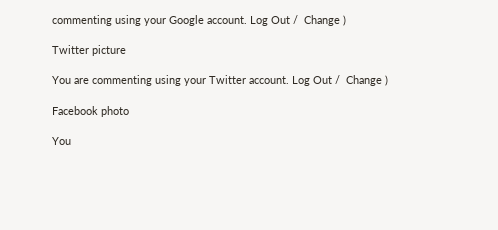commenting using your Google account. Log Out /  Change )

Twitter picture

You are commenting using your Twitter account. Log Out /  Change )

Facebook photo

You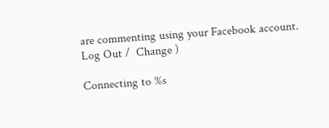are commenting using your Facebook account. Log Out /  Change )

Connecting to %s